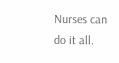Nurses can do it all.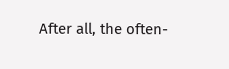After all, the often-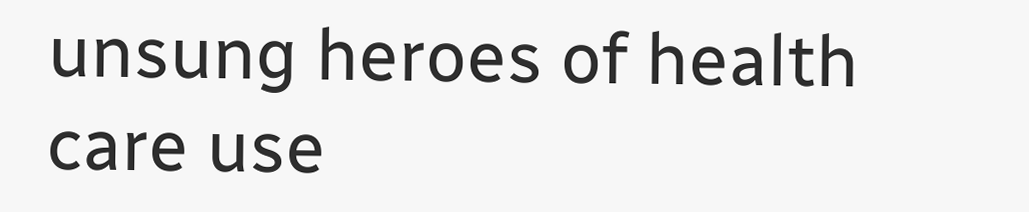unsung heroes of health care use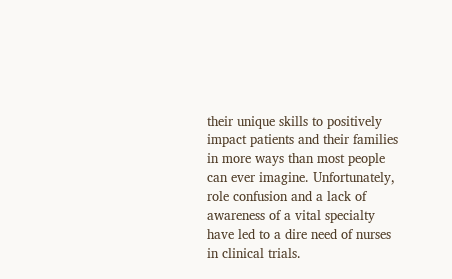their unique skills to positively impact patients and their families in more ways than most people can ever imagine. Unfortunately, role confusion and a lack of awareness of a vital specialty have led to a dire need of nurses in clinical trials.